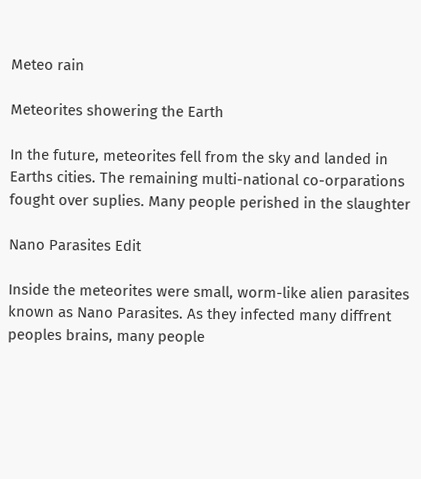Meteo rain

Meteorites showering the Earth

In the future, meteorites fell from the sky and landed in Earths cities. The remaining multi-national co-orparations fought over suplies. Many people perished in the slaughter

Nano Parasites Edit

Inside the meteorites were small, worm-like alien parasites known as Nano Parasites. As they infected many diffrent peoples brains, many people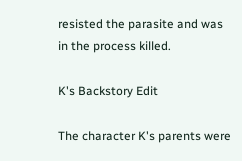resisted the parasite and was in the process killed.

K's Backstory Edit

The character K's parents were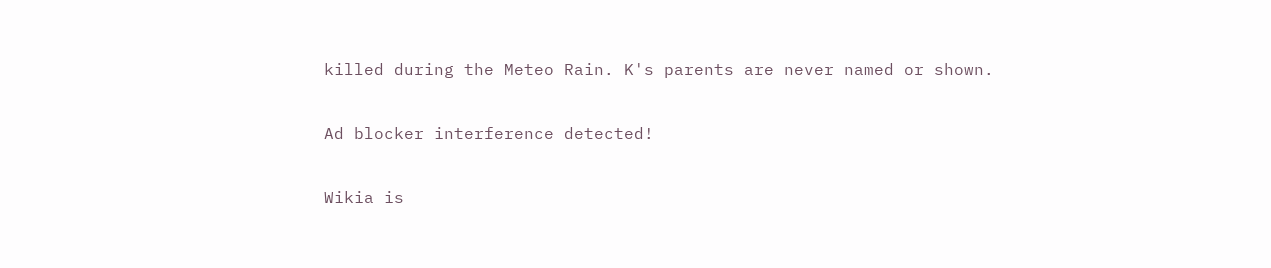killed during the Meteo Rain. K's parents are never named or shown.

Ad blocker interference detected!

Wikia is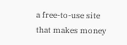a free-to-use site that makes money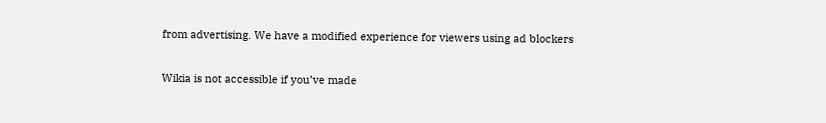from advertising. We have a modified experience for viewers using ad blockers

Wikia is not accessible if you’ve made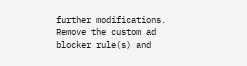further modifications. Remove the custom ad blocker rule(s) and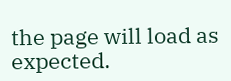the page will load as expected.